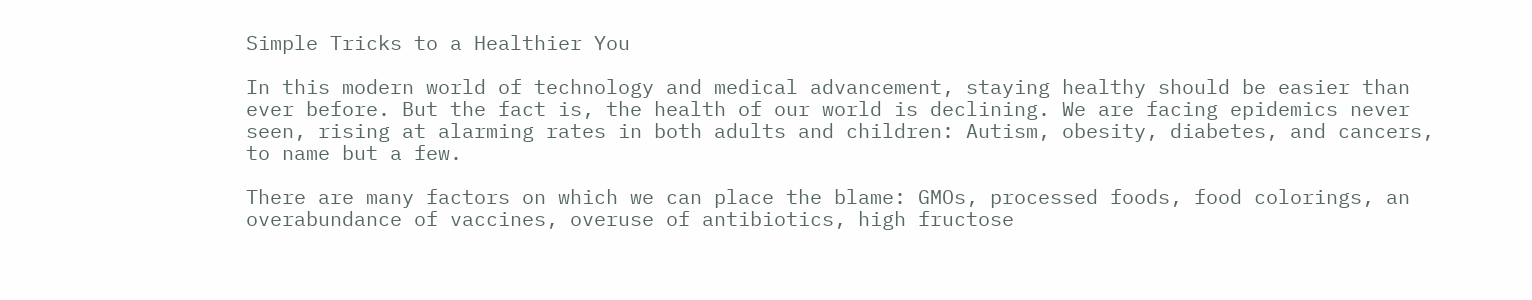Simple Tricks to a Healthier You

In this modern world of technology and medical advancement, staying healthy should be easier than ever before. But the fact is, the health of our world is declining. We are facing epidemics never seen, rising at alarming rates in both adults and children: Autism, obesity, diabetes, and cancers, to name but a few.

There are many factors on which we can place the blame: GMOs, processed foods, food colorings, an overabundance of vaccines, overuse of antibiotics, high fructose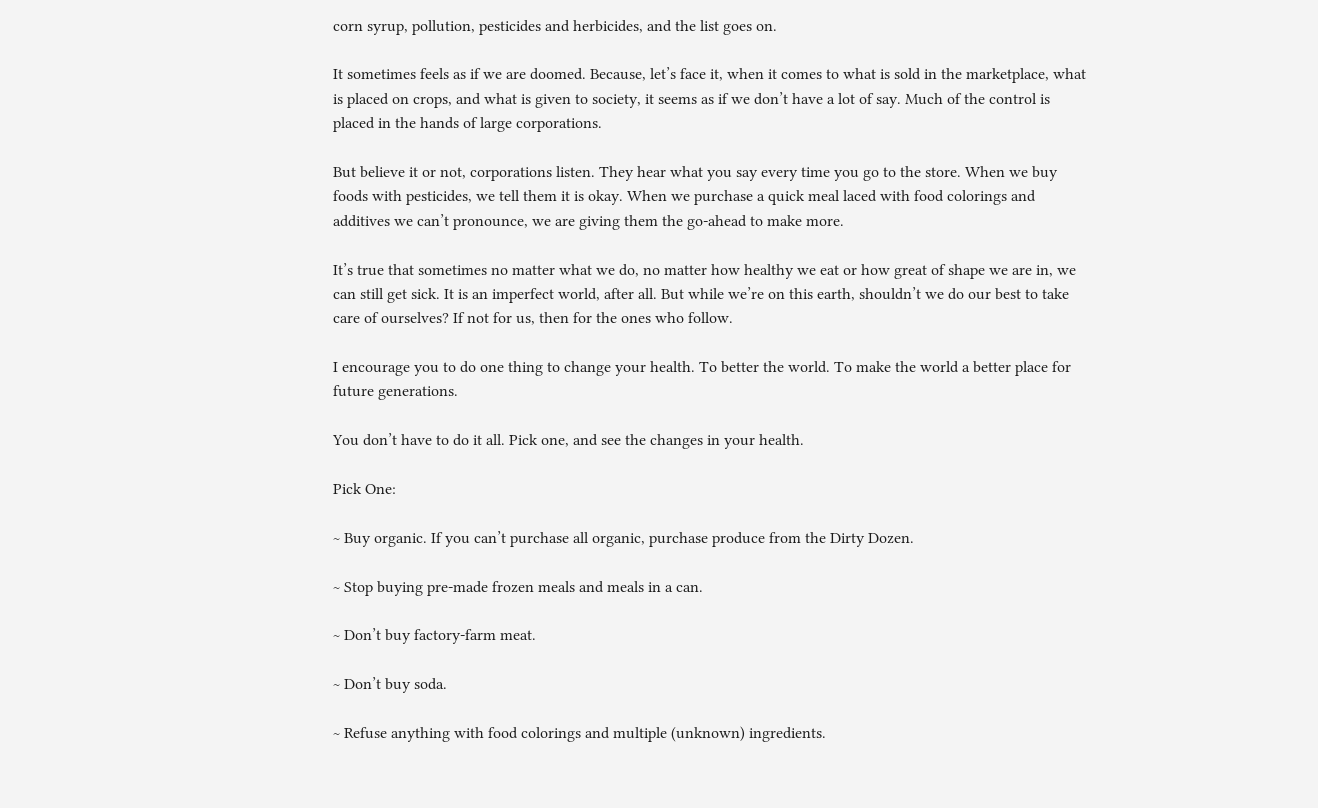corn syrup, pollution, pesticides and herbicides, and the list goes on.

It sometimes feels as if we are doomed. Because, let’s face it, when it comes to what is sold in the marketplace, what is placed on crops, and what is given to society, it seems as if we don’t have a lot of say. Much of the control is placed in the hands of large corporations.

But believe it or not, corporations listen. They hear what you say every time you go to the store. When we buy foods with pesticides, we tell them it is okay. When we purchase a quick meal laced with food colorings and additives we can’t pronounce, we are giving them the go-ahead to make more.

It’s true that sometimes no matter what we do, no matter how healthy we eat or how great of shape we are in, we can still get sick. It is an imperfect world, after all. But while we’re on this earth, shouldn’t we do our best to take care of ourselves? If not for us, then for the ones who follow.

I encourage you to do one thing to change your health. To better the world. To make the world a better place for future generations.

You don’t have to do it all. Pick one, and see the changes in your health.

Pick One:

~ Buy organic. If you can’t purchase all organic, purchase produce from the Dirty Dozen.

~ Stop buying pre-made frozen meals and meals in a can.

~ Don’t buy factory-farm meat.

~ Don’t buy soda.

~ Refuse anything with food colorings and multiple (unknown) ingredients.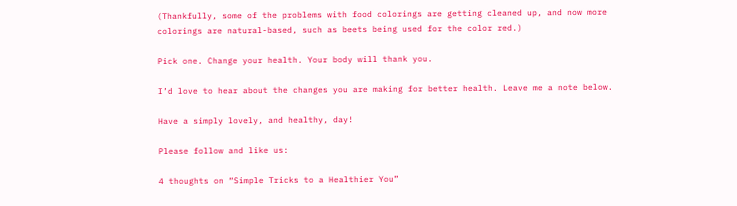(Thankfully, some of the problems with food colorings are getting cleaned up, and now more colorings are natural-based, such as beets being used for the color red.)

Pick one. Change your health. Your body will thank you.

I’d love to hear about the changes you are making for better health. Leave me a note below.

Have a simply lovely, and healthy, day!

Please follow and like us:

4 thoughts on “Simple Tricks to a Healthier You”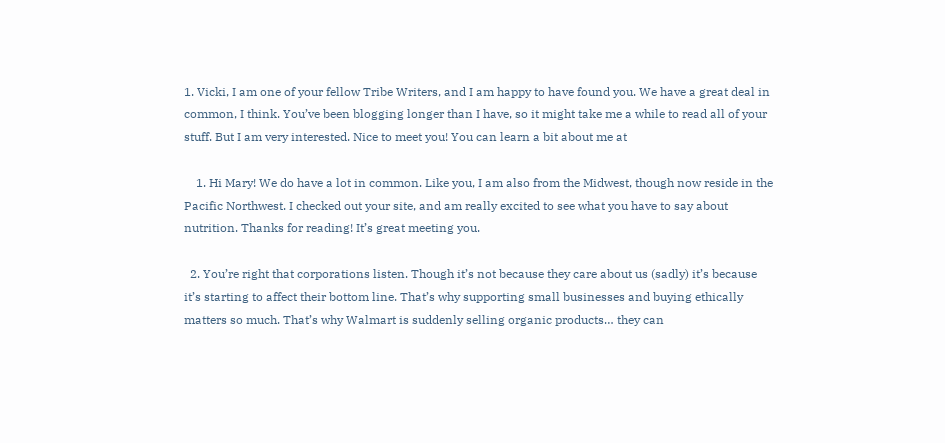1. Vicki, I am one of your fellow Tribe Writers, and I am happy to have found you. We have a great deal in common, I think. You’ve been blogging longer than I have, so it might take me a while to read all of your stuff. But I am very interested. Nice to meet you! You can learn a bit about me at

    1. Hi Mary! We do have a lot in common. Like you, I am also from the Midwest, though now reside in the Pacific Northwest. I checked out your site, and am really excited to see what you have to say about nutrition. Thanks for reading! It’s great meeting you.

  2. You’re right that corporations listen. Though it’s not because they care about us (sadly) it’s because it’s starting to affect their bottom line. That’s why supporting small businesses and buying ethically matters so much. That’s why Walmart is suddenly selling organic products… they can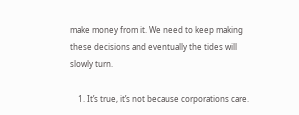make money from it. We need to keep making these decisions and eventually the tides will slowly turn.

    1. It’s true, it’s not because corporations care.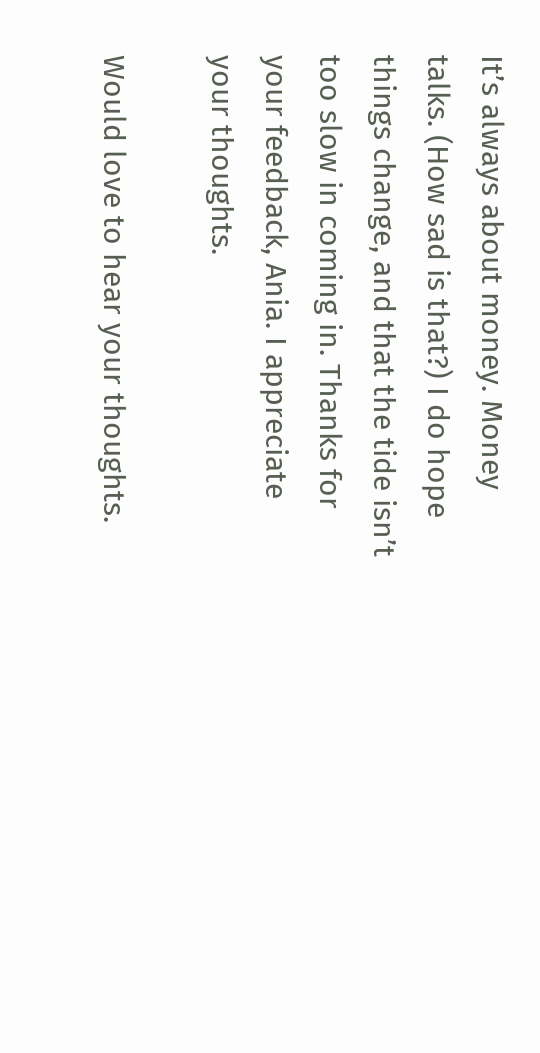It’s always about money. Money talks. (How sad is that?) I do hope things change, and that the tide isn’t too slow in coming in. Thanks for your feedback, Ania. I appreciate your thoughts.

Would love to hear your thoughts.